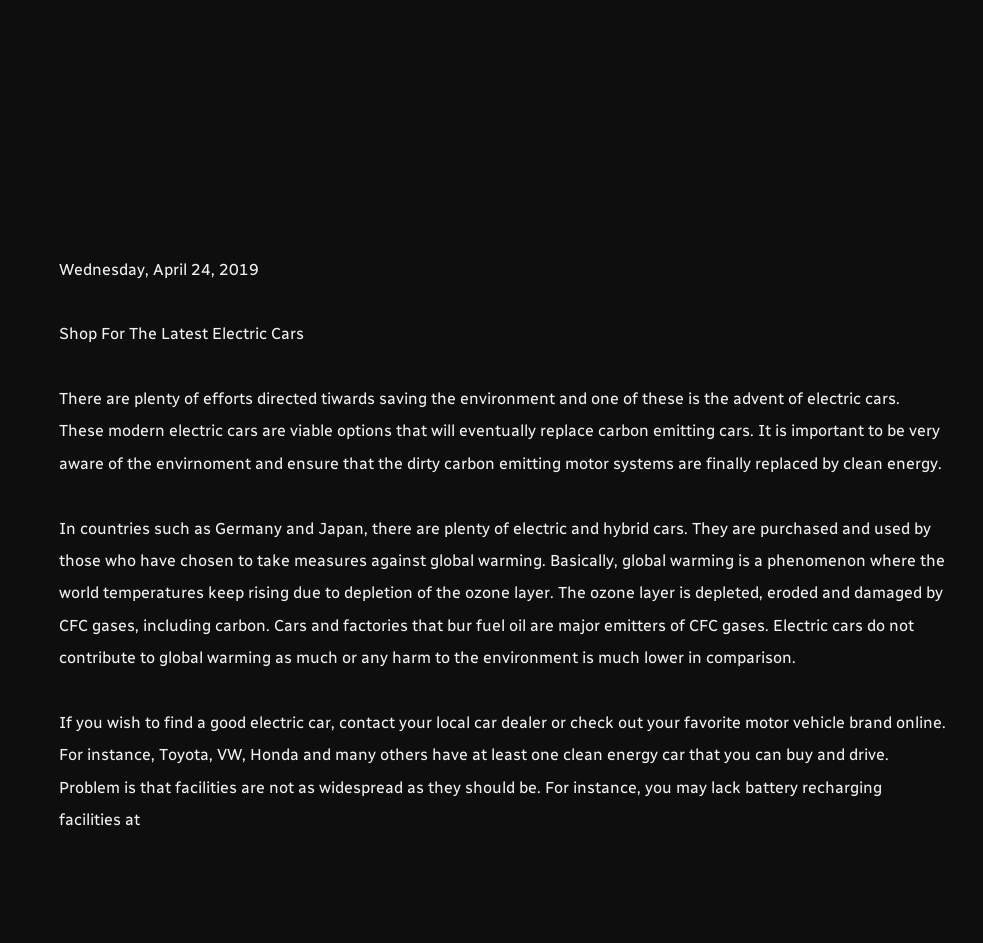Wednesday, April 24, 2019

Shop For The Latest Electric Cars

There are plenty of efforts directed tiwards saving the environment and one of these is the advent of electric cars. These modern electric cars are viable options that will eventually replace carbon emitting cars. It is important to be very aware of the envirnoment and ensure that the dirty carbon emitting motor systems are finally replaced by clean energy.

In countries such as Germany and Japan, there are plenty of electric and hybrid cars. They are purchased and used by those who have chosen to take measures against global warming. Basically, global warming is a phenomenon where the world temperatures keep rising due to depletion of the ozone layer. The ozone layer is depleted, eroded and damaged by CFC gases, including carbon. Cars and factories that bur fuel oil are major emitters of CFC gases. Electric cars do not contribute to global warming as much or any harm to the environment is much lower in comparison.

If you wish to find a good electric car, contact your local car dealer or check out your favorite motor vehicle brand online. For instance, Toyota, VW, Honda and many others have at least one clean energy car that you can buy and drive. Problem is that facilities are not as widespread as they should be. For instance, you may lack battery recharging facilities at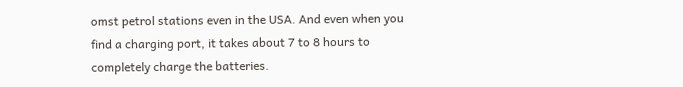omst petrol stations even in the USA. And even when you find a charging port, it takes about 7 to 8 hours to completely charge the batteries.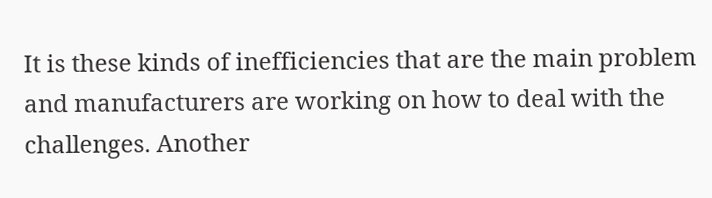It is these kinds of inefficiencies that are the main problem and manufacturers are working on how to deal with the challenges. Another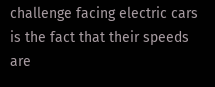challenge facing electric cars is the fact that their speeds are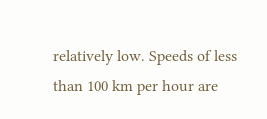relatively low. Speeds of less than 100 km per hour are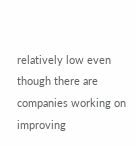relatively low even though there are companies working on improving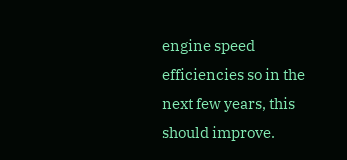engine speed efficiencies so in the next few years, this should improve.